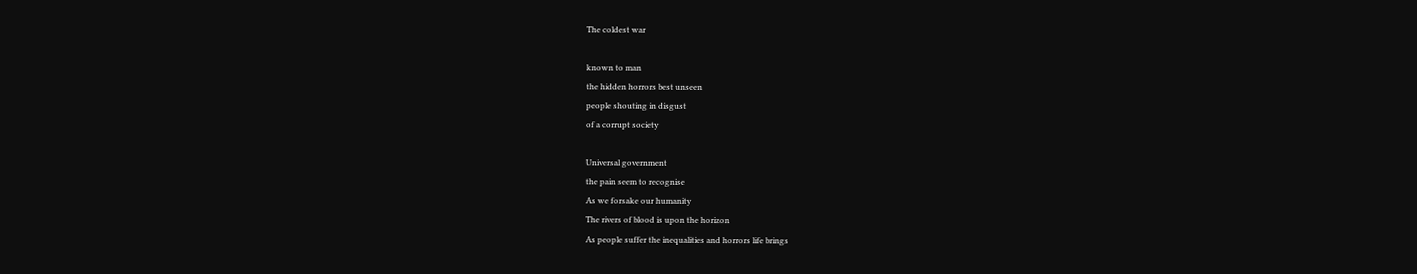The coldest war

known to man
the hidden horrors best unseen
people shouting in disgust
of a corrupt society

Universal government
the pain seem to recognise
As we forsake our humanity
The rivers of blood is upon the horizon
As people suffer the inequalities and horrors life brings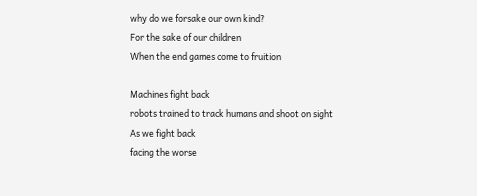why do we forsake our own kind?
For the sake of our children
When the end games come to fruition

Machines fight back
robots trained to track humans and shoot on sight
As we fight back
facing the worse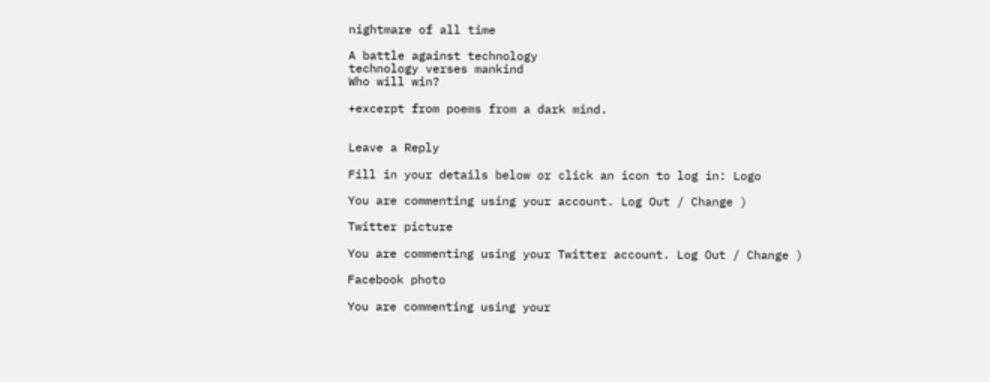nightmare of all time

A battle against technology
technology verses mankind
Who will win?

+excerpt from poems from a dark mind.


Leave a Reply

Fill in your details below or click an icon to log in: Logo

You are commenting using your account. Log Out / Change )

Twitter picture

You are commenting using your Twitter account. Log Out / Change )

Facebook photo

You are commenting using your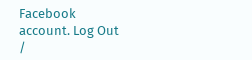Facebook account. Log Out /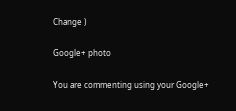Change )

Google+ photo

You are commenting using your Google+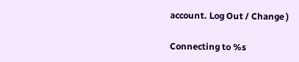account. Log Out / Change )

Connecting to %s